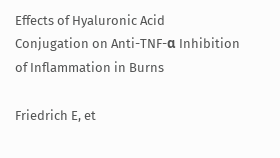Effects of Hyaluronic Acid Conjugation on Anti-TNF-α Inhibition of Inflammation in Burns

Friedrich E, et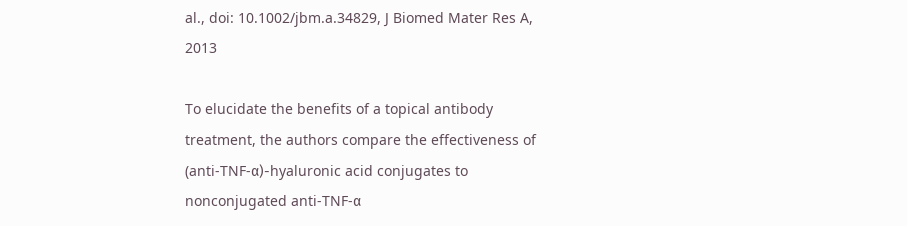al., doi: 10.1002/jbm.a.34829, J Biomed Mater Res A, 2013

To elucidate the benefits of a topical antibody treatment, the authors compare the effectiveness of (anti-TNF-α)-hyaluronic acid conjugates to nonconjugated anti-TNF-α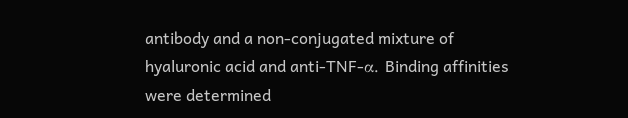antibody and a non-conjugated mixture of hyaluronic acid and anti-TNF-α. Binding affinities were determined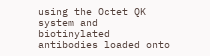using the Octet QK system and biotinylated antibodies loaded onto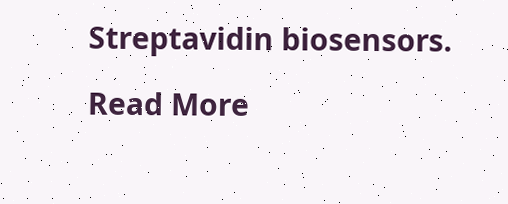Streptavidin biosensors.

Read More